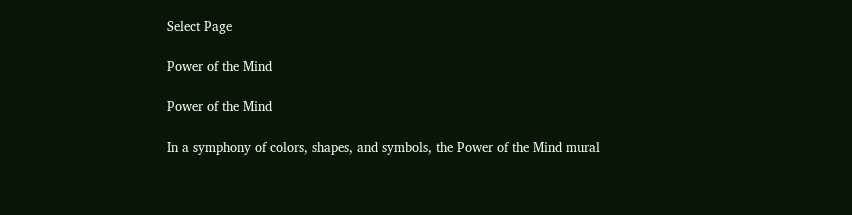Select Page

Power of the Mind

Power of the Mind

In a symphony of colors, shapes, and symbols, the Power of the Mind mural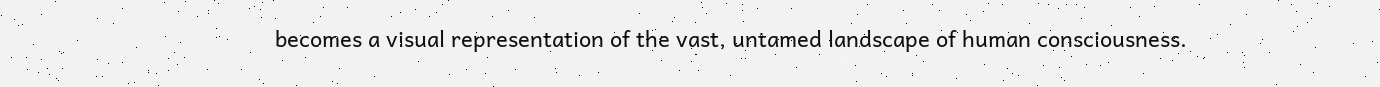becomes a visual representation of the vast, untamed landscape of human consciousness.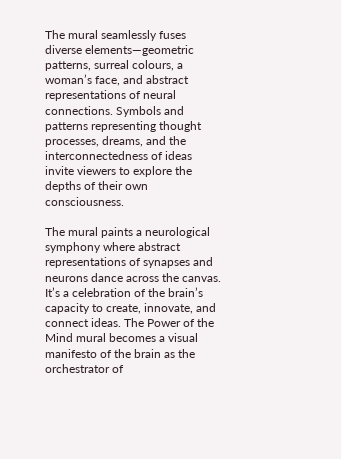The mural seamlessly fuses diverse elements—geometric patterns, surreal colours, a woman’s face, and abstract representations of neural connections. Symbols and patterns representing thought processes, dreams, and the interconnectedness of ideas invite viewers to explore the depths of their own consciousness.

The mural paints a neurological symphony where abstract representations of synapses and neurons dance across the canvas. It’s a celebration of the brain’s capacity to create, innovate, and connect ideas. The Power of the Mind mural becomes a visual manifesto of the brain as the orchestrator of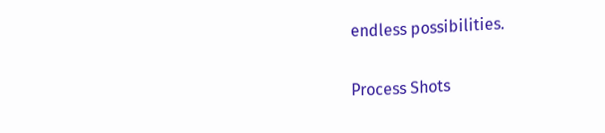endless possibilities.

Process Shots